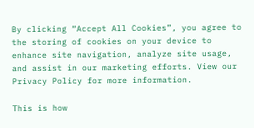By clicking “Accept All Cookies”, you agree to the storing of cookies on your device to enhance site navigation, analyze site usage, and assist in our marketing efforts. View our Privacy Policy for more information.

This is how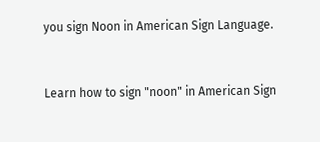you sign Noon in American Sign Language.


Learn how to sign "noon" in American Sign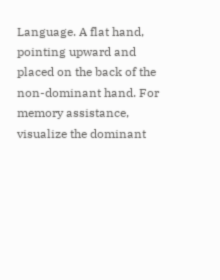Language. A flat hand, pointing upward and placed on the back of the non-dominant hand. For memory assistance, visualize the dominant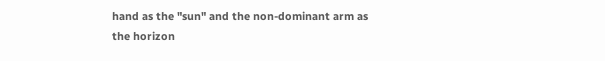hand as the "sun" and the non-dominant arm as the horizon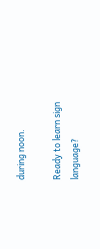during noon.

Ready to learn sign language?